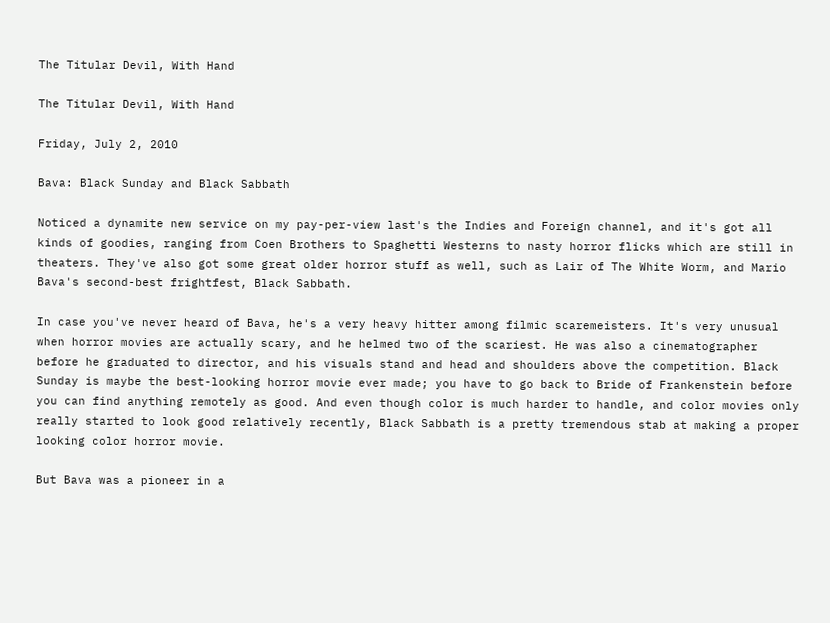The Titular Devil, With Hand

The Titular Devil, With Hand

Friday, July 2, 2010

Bava: Black Sunday and Black Sabbath

Noticed a dynamite new service on my pay-per-view last's the Indies and Foreign channel, and it's got all kinds of goodies, ranging from Coen Brothers to Spaghetti Westerns to nasty horror flicks which are still in theaters. They've also got some great older horror stuff as well, such as Lair of The White Worm, and Mario Bava's second-best frightfest, Black Sabbath.

In case you've never heard of Bava, he's a very heavy hitter among filmic scaremeisters. It's very unusual when horror movies are actually scary, and he helmed two of the scariest. He was also a cinematographer before he graduated to director, and his visuals stand and head and shoulders above the competition. Black Sunday is maybe the best-looking horror movie ever made; you have to go back to Bride of Frankenstein before you can find anything remotely as good. And even though color is much harder to handle, and color movies only really started to look good relatively recently, Black Sabbath is a pretty tremendous stab at making a proper looking color horror movie.

But Bava was a pioneer in a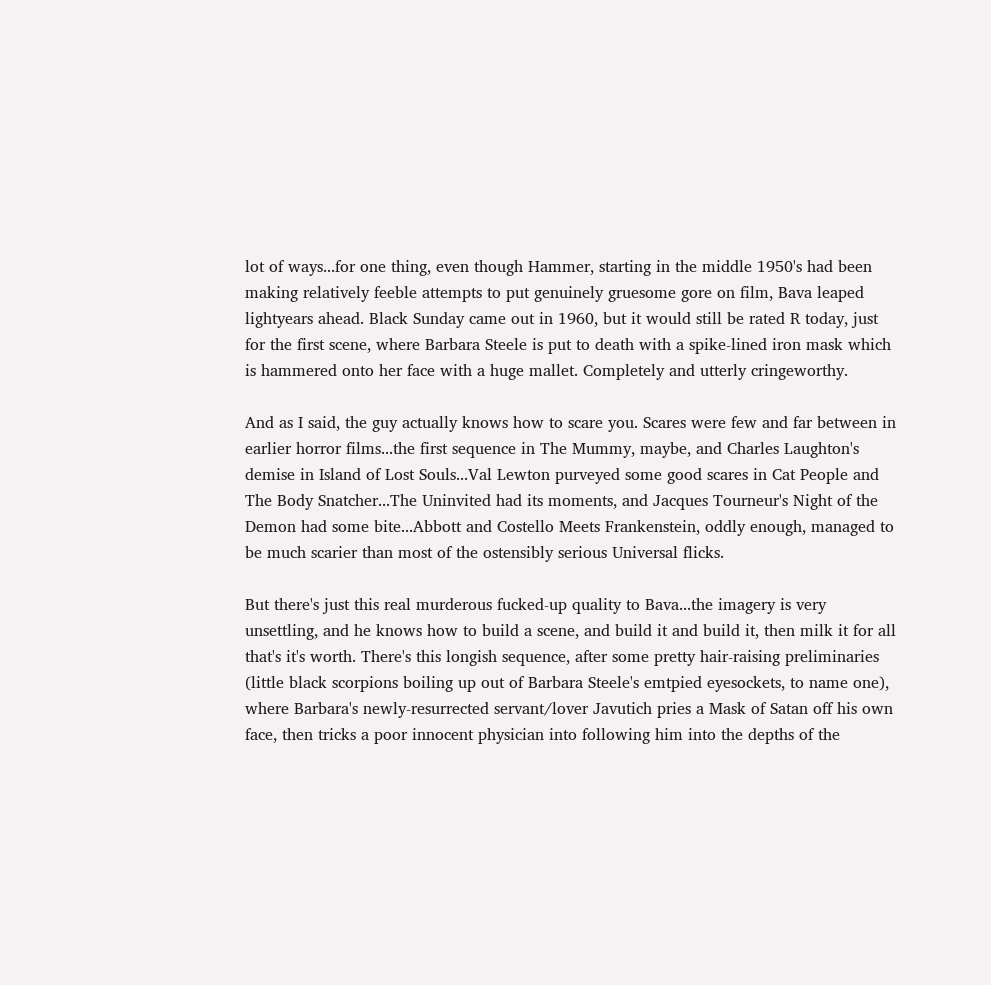lot of ways...for one thing, even though Hammer, starting in the middle 1950's had been making relatively feeble attempts to put genuinely gruesome gore on film, Bava leaped lightyears ahead. Black Sunday came out in 1960, but it would still be rated R today, just for the first scene, where Barbara Steele is put to death with a spike-lined iron mask which is hammered onto her face with a huge mallet. Completely and utterly cringeworthy.

And as I said, the guy actually knows how to scare you. Scares were few and far between in earlier horror films...the first sequence in The Mummy, maybe, and Charles Laughton's demise in Island of Lost Souls...Val Lewton purveyed some good scares in Cat People and The Body Snatcher...The Uninvited had its moments, and Jacques Tourneur's Night of the Demon had some bite...Abbott and Costello Meets Frankenstein, oddly enough, managed to be much scarier than most of the ostensibly serious Universal flicks.

But there's just this real murderous fucked-up quality to Bava...the imagery is very unsettling, and he knows how to build a scene, and build it and build it, then milk it for all that's it's worth. There's this longish sequence, after some pretty hair-raising preliminaries (little black scorpions boiling up out of Barbara Steele's emtpied eyesockets, to name one), where Barbara's newly-resurrected servant/lover Javutich pries a Mask of Satan off his own face, then tricks a poor innocent physician into following him into the depths of the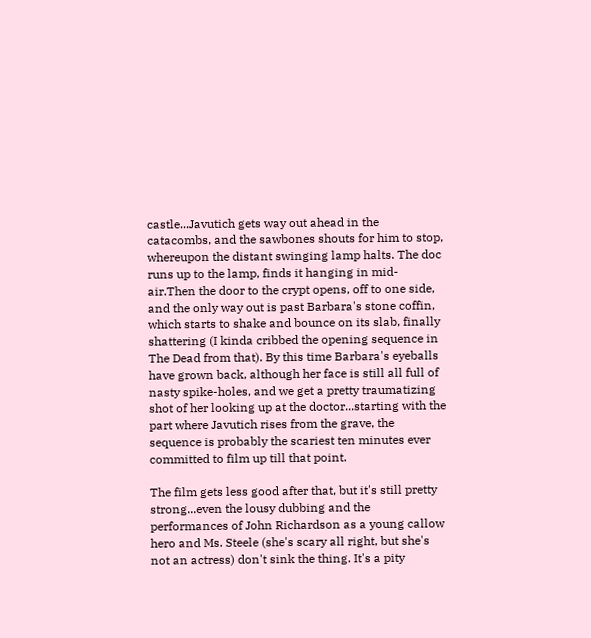castle...Javutich gets way out ahead in the catacombs, and the sawbones shouts for him to stop, whereupon the distant swinging lamp halts. The doc runs up to the lamp, finds it hanging in mid-air.Then the door to the crypt opens, off to one side, and the only way out is past Barbara's stone coffin, which starts to shake and bounce on its slab, finally shattering (I kinda cribbed the opening sequence in The Dead from that). By this time Barbara's eyeballs have grown back, although her face is still all full of nasty spike-holes, and we get a pretty traumatizing shot of her looking up at the doctor...starting with the part where Javutich rises from the grave, the sequence is probably the scariest ten minutes ever committed to film up till that point.

The film gets less good after that, but it's still pretty strong...even the lousy dubbing and the performances of John Richardson as a young callow hero and Ms. Steele (she's scary all right, but she's not an actress) don't sink the thing. It's a pity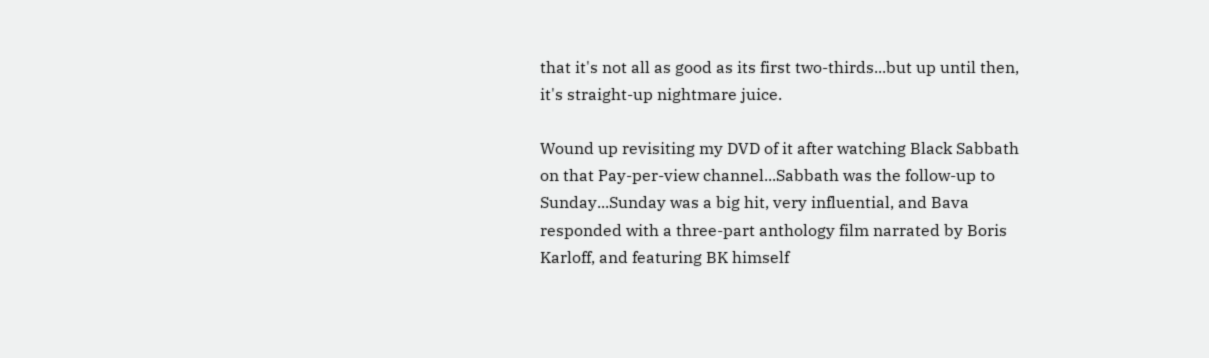that it's not all as good as its first two-thirds...but up until then, it's straight-up nightmare juice.

Wound up revisiting my DVD of it after watching Black Sabbath on that Pay-per-view channel...Sabbath was the follow-up to Sunday...Sunday was a big hit, very influential, and Bava responded with a three-part anthology film narrated by Boris Karloff, and featuring BK himself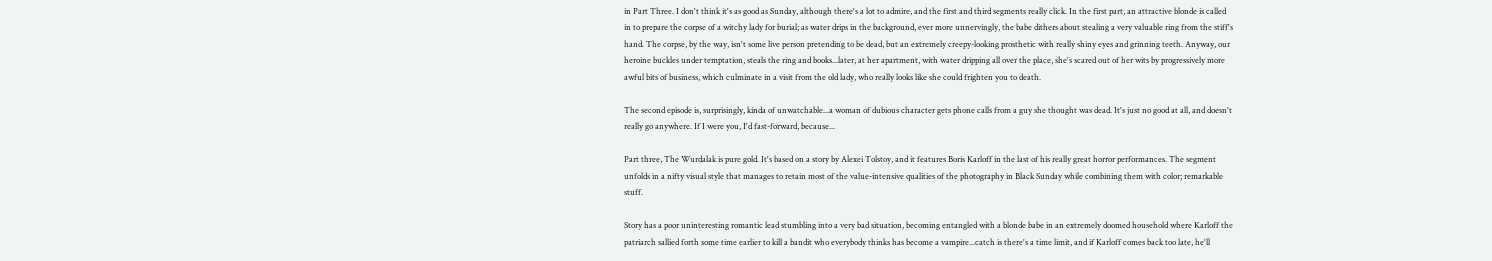in Part Three. I don't think it's as good as Sunday, although there's a lot to admire, and the first and third segments really click. In the first part, an attractive blonde is called in to prepare the corpse of a witchy lady for burial; as water drips in the background, ever more unnervingly, the babe dithers about stealing a very valuable ring from the stiff's hand. The corpse, by the way, isn't some live person pretending to be dead, but an extremely creepy-looking prosthetic with really shiny eyes and grinning teeth. Anyway, our heroine buckles under temptation, steals the ring and books...later, at her apartment, with water dripping all over the place, she's scared out of her wits by progressively more awful bits of business, which culminate in a visit from the old lady, who really looks like she could frighten you to death.

The second episode is, surprisingly, kinda of unwatchable...a woman of dubious character gets phone calls from a guy she thought was dead. It's just no good at all, and doesn't really go anywhere. If I were you, I'd fast-forward, because...

Part three, The Wurdalak is pure gold. It's based on a story by Alexei Tolstoy, and it features Boris Karloff in the last of his really great horror performances. The segment unfolds in a nifty visual style that manages to retain most of the value-intensive qualities of the photography in Black Sunday while combining them with color; remarkable stuff.

Story has a poor uninteresting romantic lead stumbling into a very bad situation, becoming entangled with a blonde babe in an extremely doomed household where Karloff the patriarch sallied forth some time earlier to kill a bandit who everybody thinks has become a vampire...catch is there's a time limit, and if Karloff comes back too late, he'll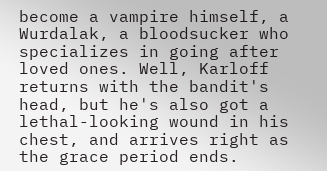become a vampire himself, a Wurdalak, a bloodsucker who specializes in going after loved ones. Well, Karloff returns with the bandit's head, but he's also got a lethal-looking wound in his chest, and arrives right as the grace period ends.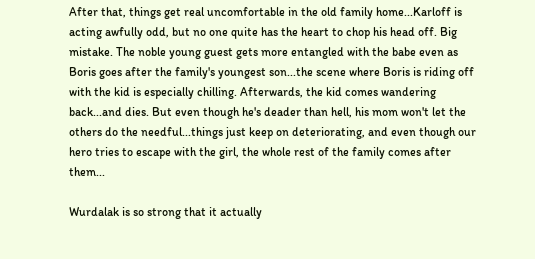After that, things get real uncomfortable in the old family home...Karloff is acting awfully odd, but no one quite has the heart to chop his head off. Big mistake. The noble young guest gets more entangled with the babe even as Boris goes after the family's youngest son...the scene where Boris is riding off with the kid is especially chilling. Afterwards, the kid comes wandering back...and dies. But even though he's deader than hell, his mom won't let the others do the needful...things just keep on deteriorating, and even though our hero tries to escape with the girl, the whole rest of the family comes after them...

Wurdalak is so strong that it actually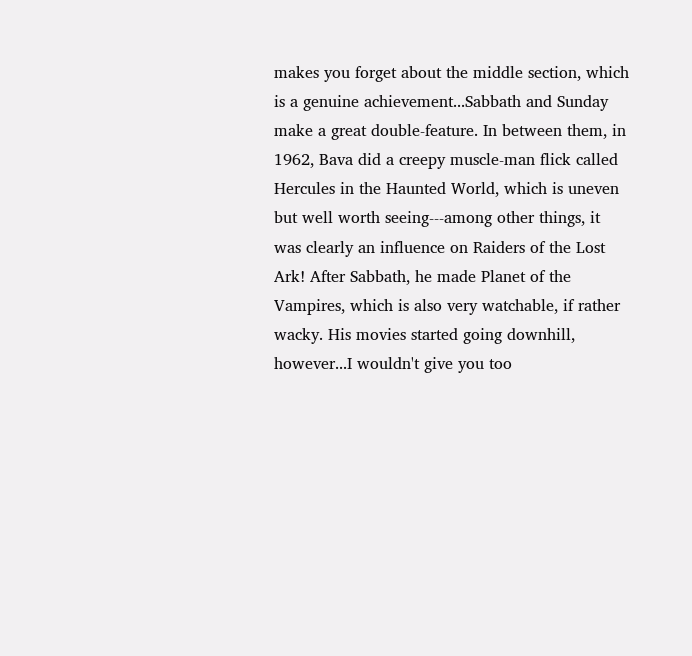makes you forget about the middle section, which is a genuine achievement...Sabbath and Sunday make a great double-feature. In between them, in 1962, Bava did a creepy muscle-man flick called Hercules in the Haunted World, which is uneven but well worth seeing---among other things, it was clearly an influence on Raiders of the Lost Ark! After Sabbath, he made Planet of the Vampires, which is also very watchable, if rather wacky. His movies started going downhill, however...I wouldn't give you too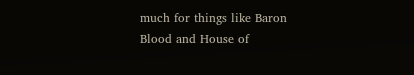much for things like Baron Blood and House of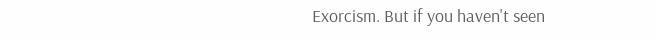Exorcism. But if you haven't seen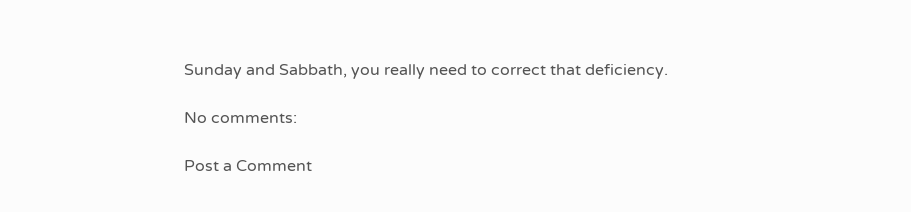Sunday and Sabbath, you really need to correct that deficiency.

No comments:

Post a Comment